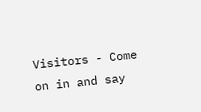Visitors - Come on in and say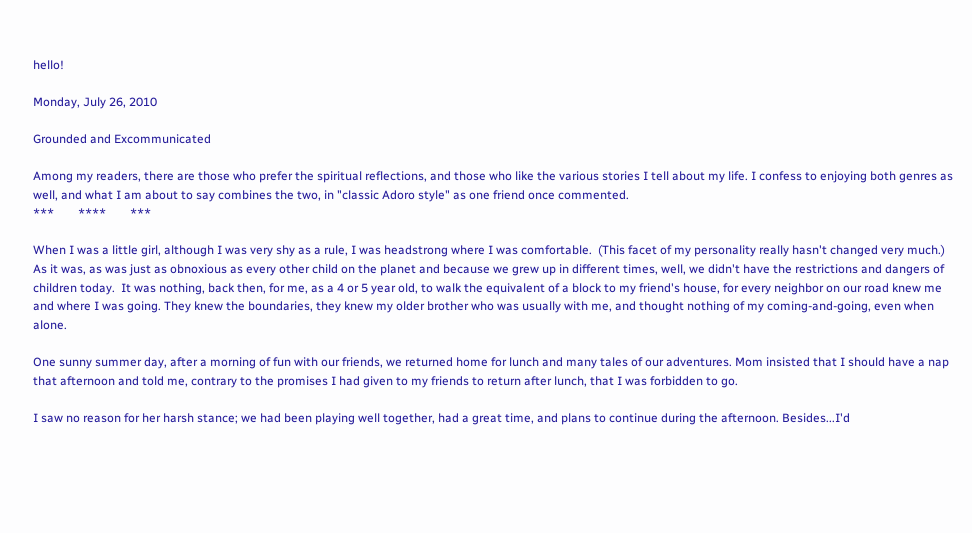hello!

Monday, July 26, 2010

Grounded and Excommunicated

Among my readers, there are those who prefer the spiritual reflections, and those who like the various stories I tell about my life. I confess to enjoying both genres as well, and what I am about to say combines the two, in "classic Adoro style" as one friend once commented.
***        ****        ***

When I was a little girl, although I was very shy as a rule, I was headstrong where I was comfortable.  (This facet of my personality really hasn't changed very much.)  As it was, as was just as obnoxious as every other child on the planet and because we grew up in different times, well, we didn't have the restrictions and dangers of children today.  It was nothing, back then, for me, as a 4 or 5 year old, to walk the equivalent of a block to my friend's house, for every neighbor on our road knew me and where I was going. They knew the boundaries, they knew my older brother who was usually with me, and thought nothing of my coming-and-going, even when alone.

One sunny summer day, after a morning of fun with our friends, we returned home for lunch and many tales of our adventures. Mom insisted that I should have a nap that afternoon and told me, contrary to the promises I had given to my friends to return after lunch, that I was forbidden to go.

I saw no reason for her harsh stance; we had been playing well together, had a great time, and plans to continue during the afternoon. Besides...I'd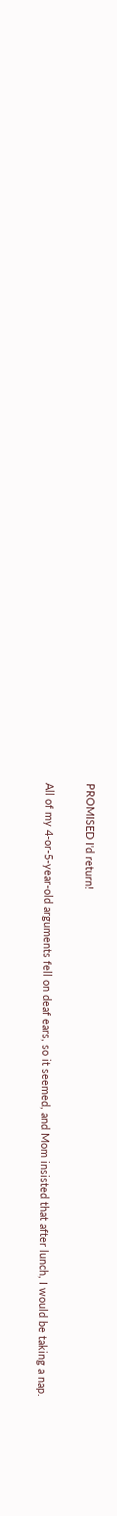PROMISED I'd return!

All of my 4-or-5-year-old arguments fell on deaf ears, so it seemed, and Mom insisted that after lunch, I would be taking a nap.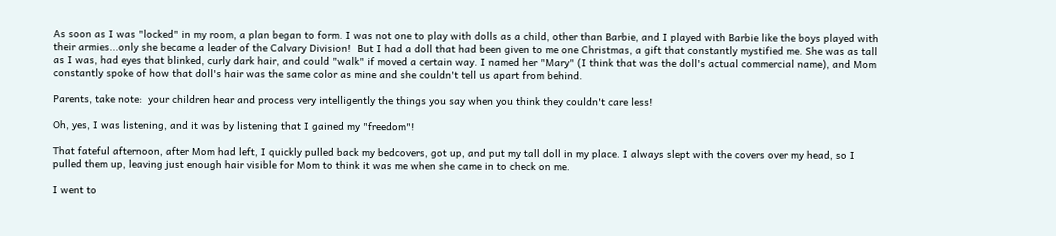As soon as I was "locked" in my room, a plan began to form. I was not one to play with dolls as a child, other than Barbie, and I played with Barbie like the boys played with their armies...only she became a leader of the Calvary Division!  But I had a doll that had been given to me one Christmas, a gift that constantly mystified me. She was as tall as I was, had eyes that blinked, curly dark hair, and could "walk" if moved a certain way. I named her "Mary" (I think that was the doll's actual commercial name), and Mom constantly spoke of how that doll's hair was the same color as mine and she couldn't tell us apart from behind.

Parents, take note:  your children hear and process very intelligently the things you say when you think they couldn't care less!

Oh, yes, I was listening, and it was by listening that I gained my "freedom"!

That fateful afternoon, after Mom had left, I quickly pulled back my bedcovers, got up, and put my tall doll in my place. I always slept with the covers over my head, so I pulled them up, leaving just enough hair visible for Mom to think it was me when she came in to check on me.

I went to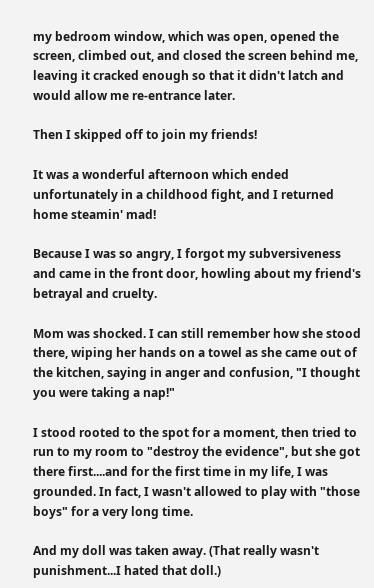my bedroom window, which was open, opened the screen, climbed out, and closed the screen behind me, leaving it cracked enough so that it didn't latch and would allow me re-entrance later.

Then I skipped off to join my friends!

It was a wonderful afternoon which ended unfortunately in a childhood fight, and I returned home steamin' mad!

Because I was so angry, I forgot my subversiveness and came in the front door, howling about my friend's betrayal and cruelty.

Mom was shocked. I can still remember how she stood there, wiping her hands on a towel as she came out of the kitchen, saying in anger and confusion, "I thought you were taking a nap!"

I stood rooted to the spot for a moment, then tried to run to my room to "destroy the evidence", but she got there first....and for the first time in my life, I was grounded. In fact, I wasn't allowed to play with "those boys" for a very long time.

And my doll was taken away. (That really wasn't punishment...I hated that doll.)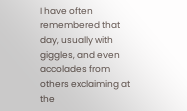I have often remembered that day, usually with giggles, and even accolades from others exclaiming at the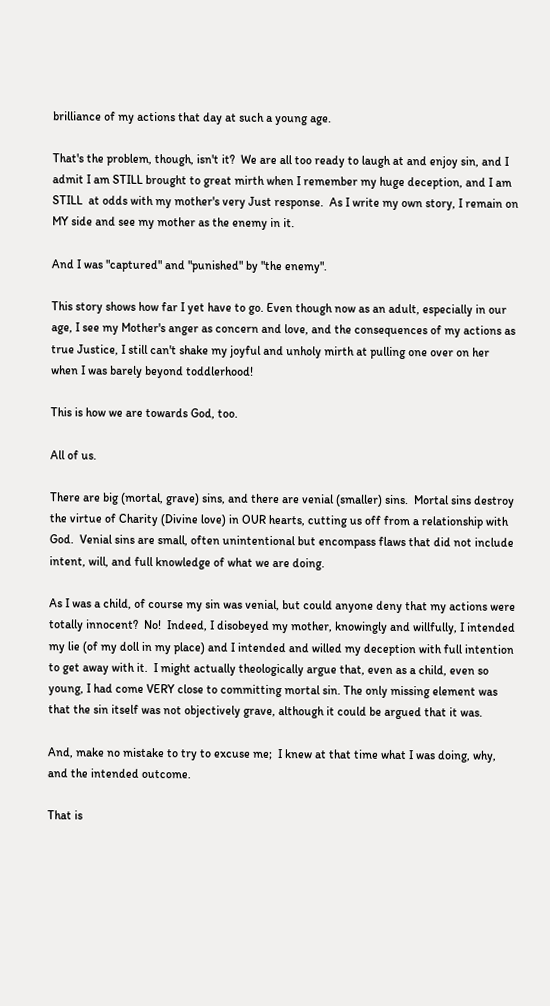brilliance of my actions that day at such a young age.

That's the problem, though, isn't it?  We are all too ready to laugh at and enjoy sin, and I admit I am STILL brought to great mirth when I remember my huge deception, and I am STILL  at odds with my mother's very Just response.  As I write my own story, I remain on MY side and see my mother as the enemy in it.

And I was "captured" and "punished" by "the enemy".

This story shows how far I yet have to go. Even though now as an adult, especially in our age, I see my Mother's anger as concern and love, and the consequences of my actions as true Justice, I still can't shake my joyful and unholy mirth at pulling one over on her when I was barely beyond toddlerhood!

This is how we are towards God, too.

All of us.

There are big (mortal, grave) sins, and there are venial (smaller) sins.  Mortal sins destroy the virtue of Charity (Divine love) in OUR hearts, cutting us off from a relationship with God.  Venial sins are small, often unintentional but encompass flaws that did not include intent, will, and full knowledge of what we are doing.

As I was a child, of course my sin was venial, but could anyone deny that my actions were totally innocent?  No!  Indeed, I disobeyed my mother, knowingly and willfully, I intended my lie (of my doll in my place) and I intended and willed my deception with full intention to get away with it.  I might actually theologically argue that, even as a child, even so young, I had come VERY close to committing mortal sin. The only missing element was that the sin itself was not objectively grave, although it could be argued that it was.

And, make no mistake to try to excuse me;  I knew at that time what I was doing, why, and the intended outcome.

That is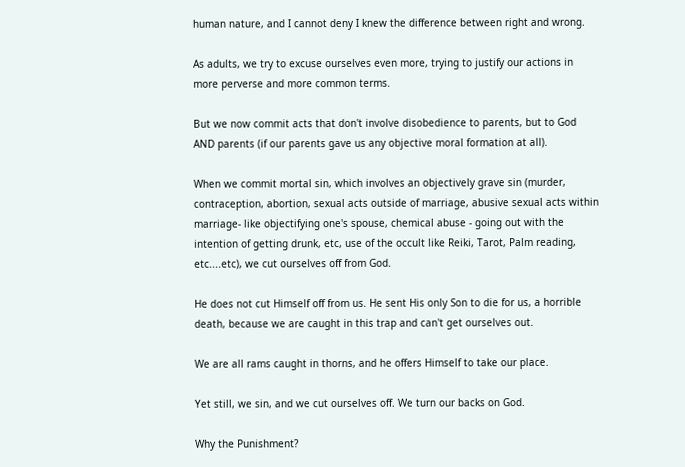human nature, and I cannot deny I knew the difference between right and wrong.

As adults, we try to excuse ourselves even more, trying to justify our actions in more perverse and more common terms.

But we now commit acts that don't involve disobedience to parents, but to God AND parents (if our parents gave us any objective moral formation at all).

When we commit mortal sin, which involves an objectively grave sin (murder, contraception, abortion, sexual acts outside of marriage, abusive sexual acts within marriage- like objectifying one's spouse, chemical abuse - going out with the intention of getting drunk, etc, use of the occult like Reiki, Tarot, Palm reading, etc....etc), we cut ourselves off from God.

He does not cut Himself off from us. He sent His only Son to die for us, a horrible death, because we are caught in this trap and can't get ourselves out.

We are all rams caught in thorns, and he offers Himself to take our place.

Yet still, we sin, and we cut ourselves off. We turn our backs on God.

Why the Punishment?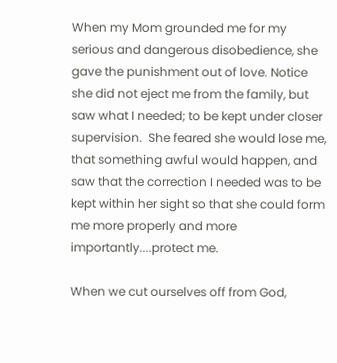When my Mom grounded me for my serious and dangerous disobedience, she gave the punishment out of love. Notice she did not eject me from the family, but saw what I needed; to be kept under closer supervision.  She feared she would lose me, that something awful would happen, and saw that the correction I needed was to be kept within her sight so that she could form me more properly and more importantly....protect me.

When we cut ourselves off from God,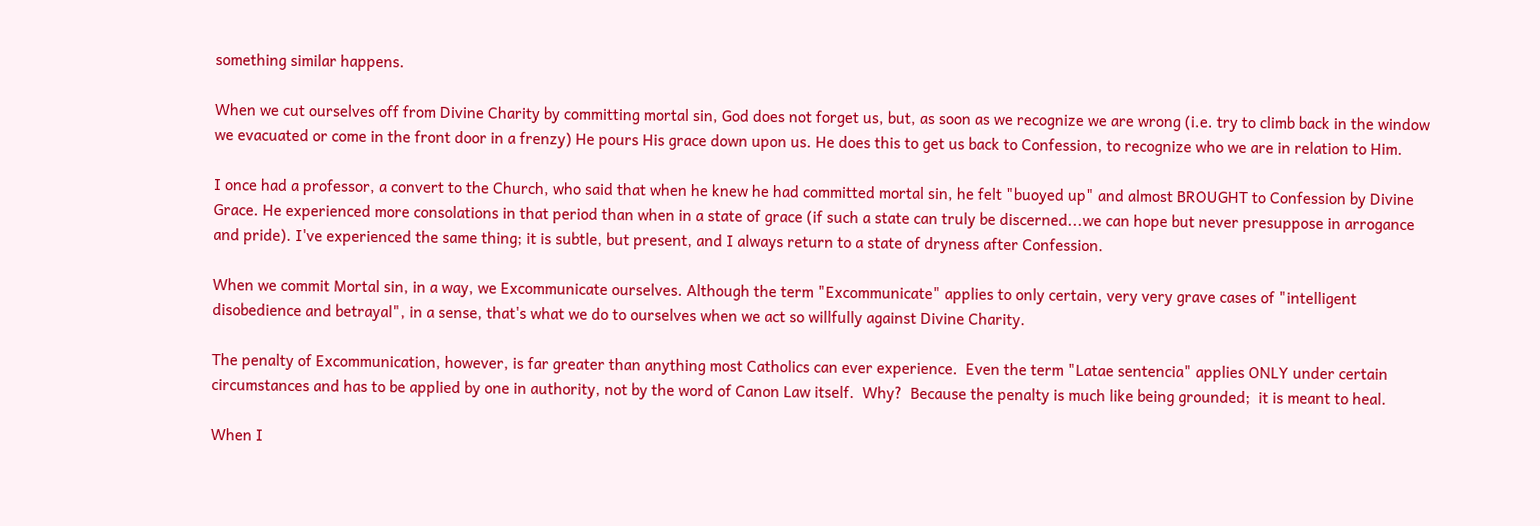something similar happens.

When we cut ourselves off from Divine Charity by committing mortal sin, God does not forget us, but, as soon as we recognize we are wrong (i.e. try to climb back in the window we evacuated or come in the front door in a frenzy) He pours His grace down upon us. He does this to get us back to Confession, to recognize who we are in relation to Him.

I once had a professor, a convert to the Church, who said that when he knew he had committed mortal sin, he felt "buoyed up" and almost BROUGHT to Confession by Divine Grace. He experienced more consolations in that period than when in a state of grace (if such a state can truly be discerned...we can hope but never presuppose in arrogance and pride). I've experienced the same thing; it is subtle, but present, and I always return to a state of dryness after Confession.

When we commit Mortal sin, in a way, we Excommunicate ourselves. Although the term "Excommunicate" applies to only certain, very very grave cases of "intelligent disobedience and betrayal", in a sense, that's what we do to ourselves when we act so willfully against Divine Charity.

The penalty of Excommunication, however, is far greater than anything most Catholics can ever experience.  Even the term "Latae sentencia" applies ONLY under certain circumstances and has to be applied by one in authority, not by the word of Canon Law itself.  Why?  Because the penalty is much like being grounded;  it is meant to heal.

When I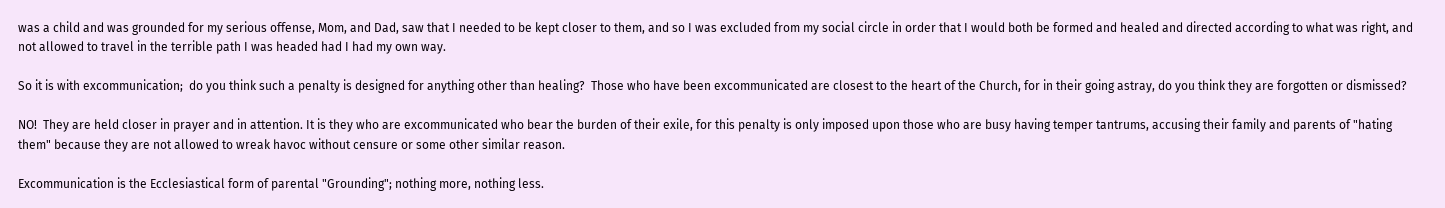was a child and was grounded for my serious offense, Mom, and Dad, saw that I needed to be kept closer to them, and so I was excluded from my social circle in order that I would both be formed and healed and directed according to what was right, and not allowed to travel in the terrible path I was headed had I had my own way.

So it is with excommunication;  do you think such a penalty is designed for anything other than healing?  Those who have been excommunicated are closest to the heart of the Church, for in their going astray, do you think they are forgotten or dismissed?

NO!  They are held closer in prayer and in attention. It is they who are excommunicated who bear the burden of their exile, for this penalty is only imposed upon those who are busy having temper tantrums, accusing their family and parents of "hating them" because they are not allowed to wreak havoc without censure or some other similar reason.

Excommunication is the Ecclesiastical form of parental "Grounding"; nothing more, nothing less.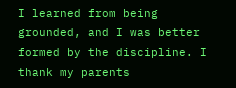I learned from being grounded, and I was better formed by the discipline. I thank my parents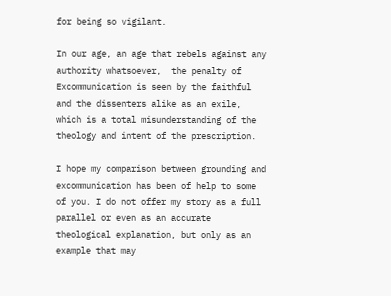for being so vigilant.

In our age, an age that rebels against any authority whatsoever,  the penalty of Excommunication is seen by the faithful and the dissenters alike as an exile, which is a total misunderstanding of the theology and intent of the prescription.

I hope my comparison between grounding and excommunication has been of help to some of you. I do not offer my story as a full parallel or even as an accurate theological explanation, but only as an example that may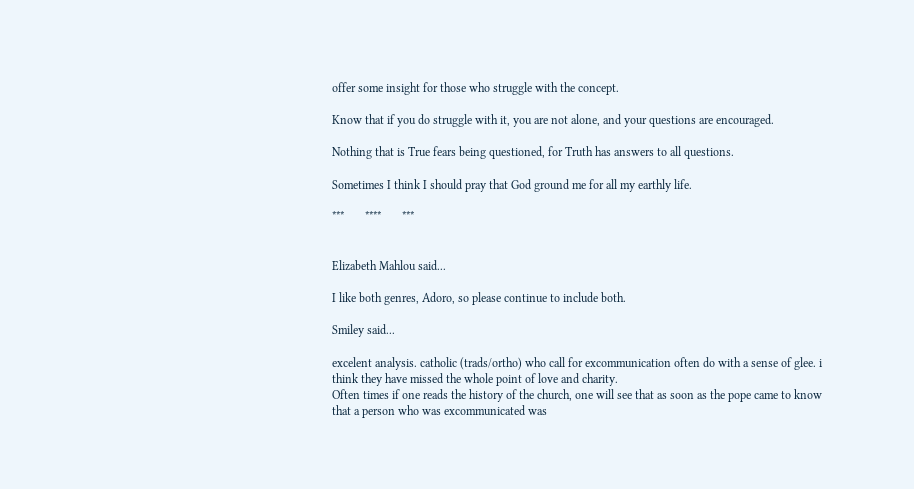offer some insight for those who struggle with the concept.

Know that if you do struggle with it, you are not alone, and your questions are encouraged.

Nothing that is True fears being questioned, for Truth has answers to all questions.

Sometimes I think I should pray that God ground me for all my earthly life.

***       ****       ***


Elizabeth Mahlou said...

I like both genres, Adoro, so please continue to include both.

Smiley said...

excelent analysis. catholic (trads/ortho) who call for excommunication often do with a sense of glee. i think they have missed the whole point of love and charity.
Often times if one reads the history of the church, one will see that as soon as the pope came to know that a person who was excommunicated was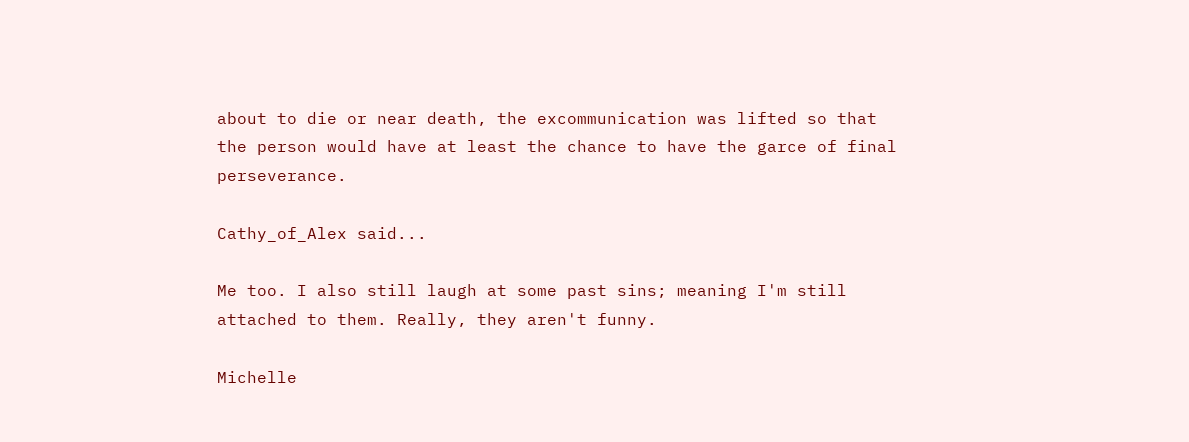about to die or near death, the excommunication was lifted so that the person would have at least the chance to have the garce of final perseverance.

Cathy_of_Alex said...

Me too. I also still laugh at some past sins; meaning I'm still attached to them. Really, they aren't funny.

Michelle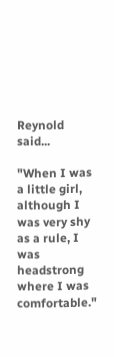Reynold said...

"When I was a little girl, although I was very shy as a rule, I was headstrong where I was comfortable."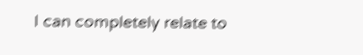I can completely relate to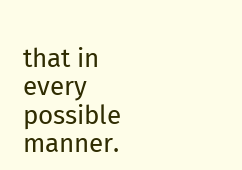that in every possible manner.